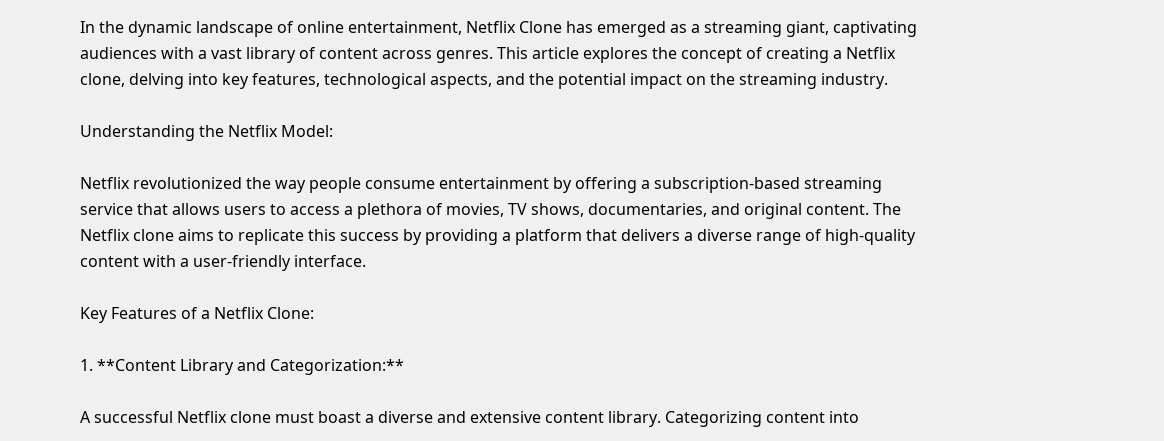In the dynamic landscape of online entertainment, Netflix Clone has emerged as a streaming giant, captivating audiences with a vast library of content across genres. This article explores the concept of creating a Netflix clone, delving into key features, technological aspects, and the potential impact on the streaming industry.

Understanding the Netflix Model:

Netflix revolutionized the way people consume entertainment by offering a subscription-based streaming service that allows users to access a plethora of movies, TV shows, documentaries, and original content. The Netflix clone aims to replicate this success by providing a platform that delivers a diverse range of high-quality content with a user-friendly interface.

Key Features of a Netflix Clone:

1. **Content Library and Categorization:**

A successful Netflix clone must boast a diverse and extensive content library. Categorizing content into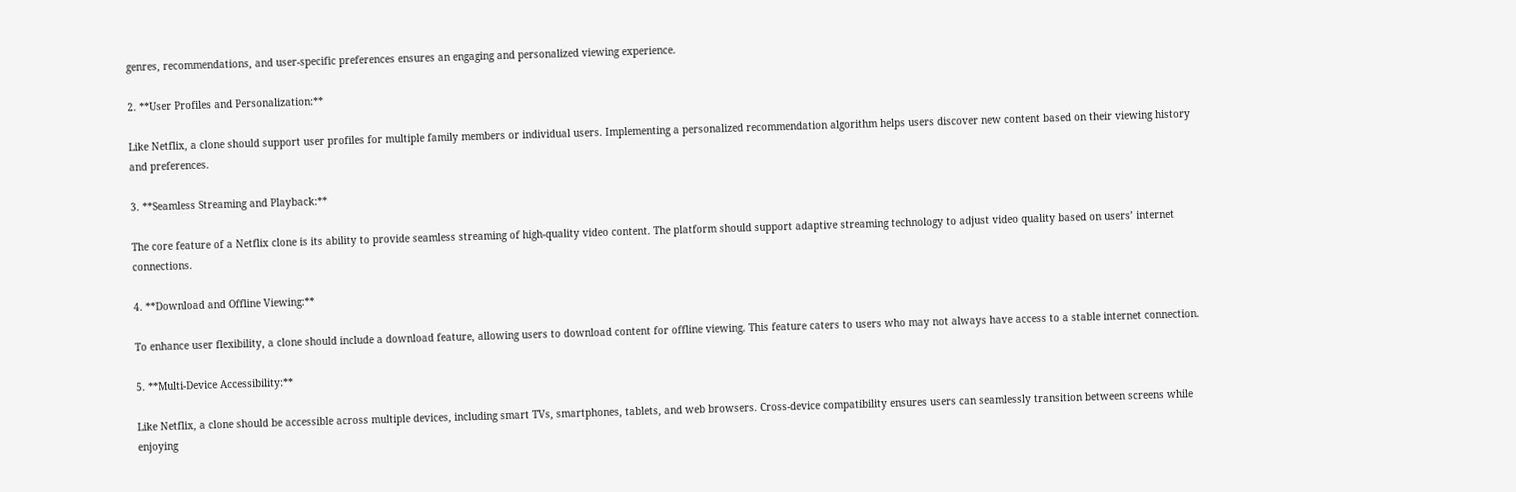genres, recommendations, and user-specific preferences ensures an engaging and personalized viewing experience.

2. **User Profiles and Personalization:**

Like Netflix, a clone should support user profiles for multiple family members or individual users. Implementing a personalized recommendation algorithm helps users discover new content based on their viewing history and preferences.

3. **Seamless Streaming and Playback:**

The core feature of a Netflix clone is its ability to provide seamless streaming of high-quality video content. The platform should support adaptive streaming technology to adjust video quality based on users’ internet connections.

4. **Download and Offline Viewing:**

To enhance user flexibility, a clone should include a download feature, allowing users to download content for offline viewing. This feature caters to users who may not always have access to a stable internet connection.

5. **Multi-Device Accessibility:**

Like Netflix, a clone should be accessible across multiple devices, including smart TVs, smartphones, tablets, and web browsers. Cross-device compatibility ensures users can seamlessly transition between screens while enjoying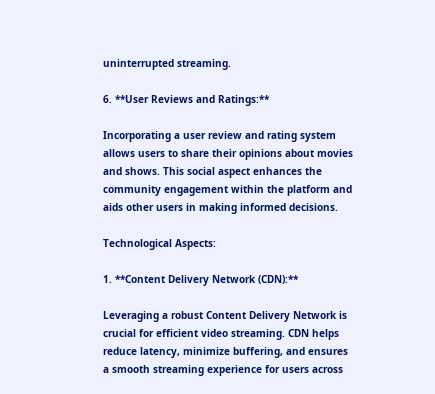uninterrupted streaming.

6. **User Reviews and Ratings:**

Incorporating a user review and rating system allows users to share their opinions about movies and shows. This social aspect enhances the community engagement within the platform and aids other users in making informed decisions.

Technological Aspects:

1. **Content Delivery Network (CDN):**

Leveraging a robust Content Delivery Network is crucial for efficient video streaming. CDN helps reduce latency, minimize buffering, and ensures a smooth streaming experience for users across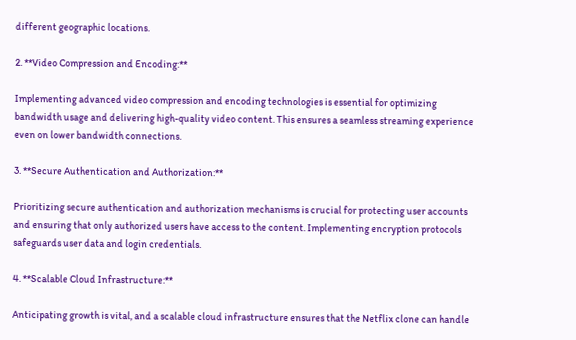different geographic locations.

2. **Video Compression and Encoding:**

Implementing advanced video compression and encoding technologies is essential for optimizing bandwidth usage and delivering high-quality video content. This ensures a seamless streaming experience even on lower bandwidth connections.

3. **Secure Authentication and Authorization:**

Prioritizing secure authentication and authorization mechanisms is crucial for protecting user accounts and ensuring that only authorized users have access to the content. Implementing encryption protocols safeguards user data and login credentials.

4. **Scalable Cloud Infrastructure:**

Anticipating growth is vital, and a scalable cloud infrastructure ensures that the Netflix clone can handle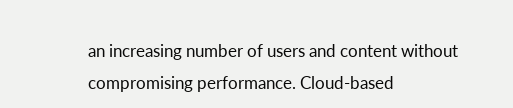an increasing number of users and content without compromising performance. Cloud-based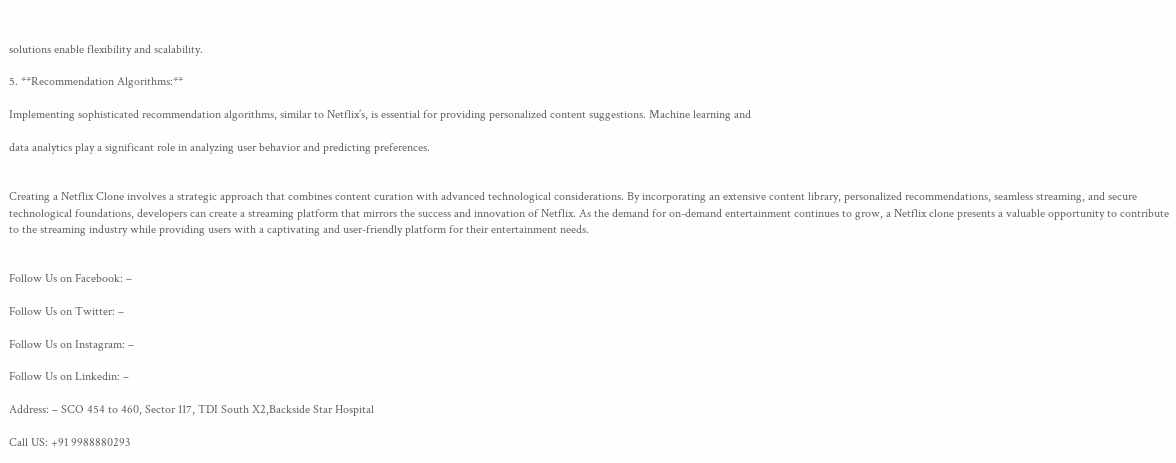solutions enable flexibility and scalability.

5. **Recommendation Algorithms:**

Implementing sophisticated recommendation algorithms, similar to Netflix’s, is essential for providing personalized content suggestions. Machine learning and

data analytics play a significant role in analyzing user behavior and predicting preferences.


Creating a Netflix Clone involves a strategic approach that combines content curation with advanced technological considerations. By incorporating an extensive content library, personalized recommendations, seamless streaming, and secure technological foundations, developers can create a streaming platform that mirrors the success and innovation of Netflix. As the demand for on-demand entertainment continues to grow, a Netflix clone presents a valuable opportunity to contribute to the streaming industry while providing users with a captivating and user-friendly platform for their entertainment needs.


Follow Us on Facebook: –

Follow Us on Twitter: –

Follow Us on Instagram: –

Follow Us on Linkedin: –

Address: – SCO 454 to 460, Sector 117, TDI South X2,Backside Star Hospital

Call US: +91 9988880293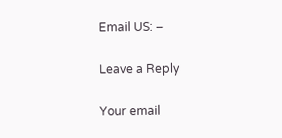Email US: –

Leave a Reply

Your email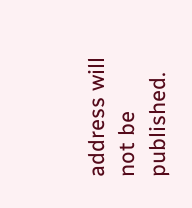address will not be published.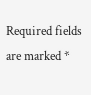Required fields are marked *